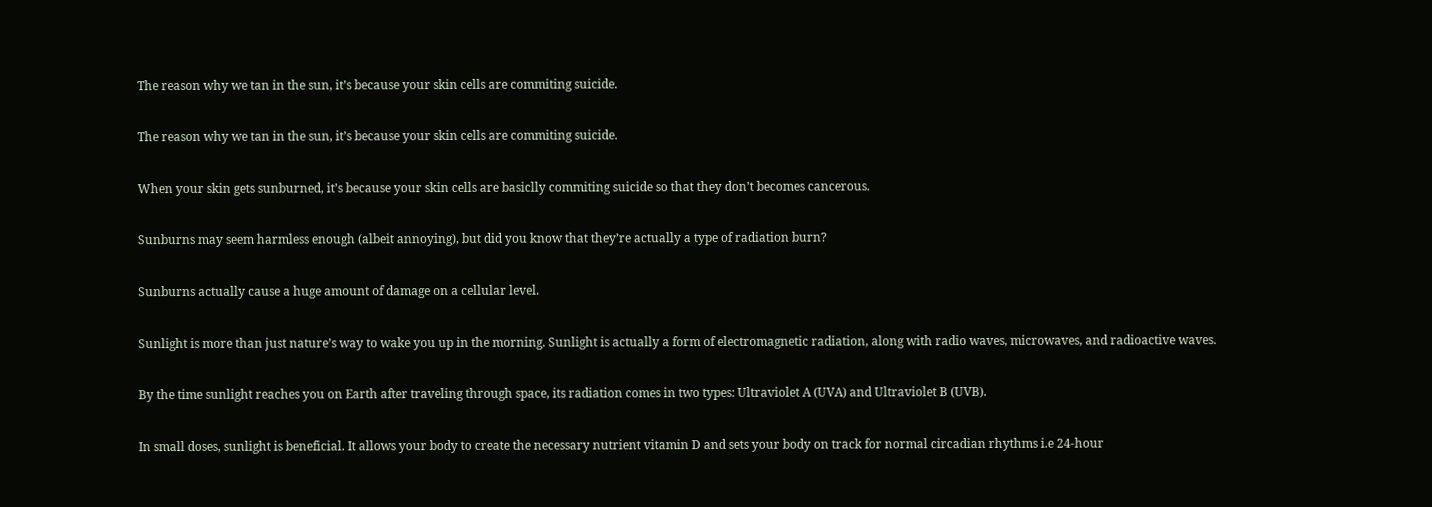The reason why we tan in the sun, it’s because your skin cells are commiting suicide.

The reason why we tan in the sun, it’s because your skin cells are commiting suicide.

When your skin gets sunburned, it’s because your skin cells are basiclly commiting suicide so that they don’t becomes cancerous.

Sunburns may seem harmless enough (albeit annoying), but did you know that they’re actually a type of radiation burn?

Sunburns actually cause a huge amount of damage on a cellular level.

Sunlight is more than just nature’s way to wake you up in the morning. Sunlight is actually a form of electromagnetic radiation, along with radio waves, microwaves, and radioactive waves.

By the time sunlight reaches you on Earth after traveling through space, its radiation comes in two types: Ultraviolet A (UVA) and Ultraviolet B (UVB).

In small doses, sunlight is beneficial. It allows your body to create the necessary nutrient vitamin D and sets your body on track for normal circadian rhythms i.e 24-hour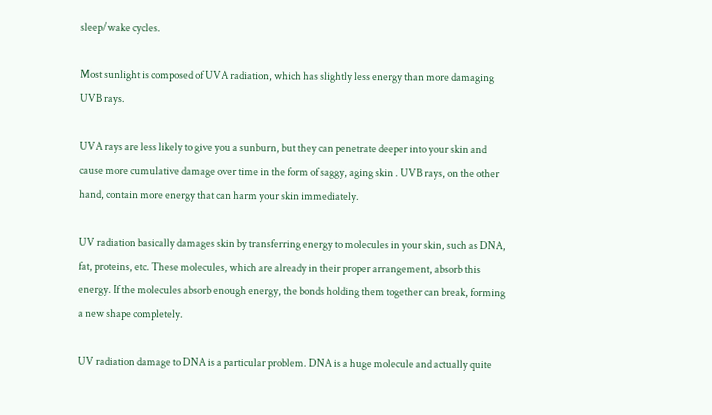sleep/wake cycles.

Most sunlight is composed of UVA radiation, which has slightly less energy than more damaging UVB rays.

UVA rays are less likely to give you a sunburn, but they can penetrate deeper into your skin and cause more cumulative damage over time in the form of saggy, aging skin . UVB rays, on the other hand, contain more energy that can harm your skin immediately.

UV radiation basically damages skin by transferring energy to molecules in your skin, such as DNA, fat, proteins, etc. These molecules, which are already in their proper arrangement, absorb this energy. If the molecules absorb enough energy, the bonds holding them together can break, forming a new shape completely.

UV radiation damage to DNA is a particular problem. DNA is a huge molecule and actually quite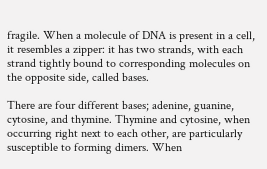fragile. When a molecule of DNA is present in a cell, it resembles a zipper: it has two strands, with each strand tightly bound to corresponding molecules on the opposite side, called bases.

There are four different bases; adenine, guanine, cytosine, and thymine. Thymine and cytosine, when occurring right next to each other, are particularly susceptible to forming dimers. When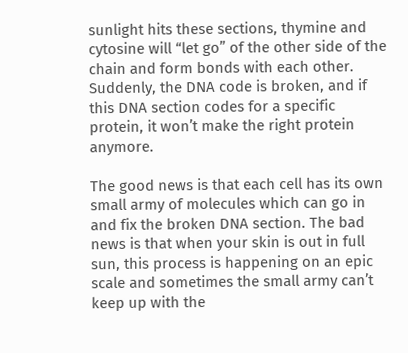sunlight hits these sections, thymine and cytosine will “let go” of the other side of the chain and form bonds with each other. Suddenly, the DNA code is broken, and if this DNA section codes for a specific protein, it won’t make the right protein anymore.

The good news is that each cell has its own small army of molecules which can go in and fix the broken DNA section. The bad news is that when your skin is out in full sun, this process is happening on an epic scale and sometimes the small army can’t keep up with the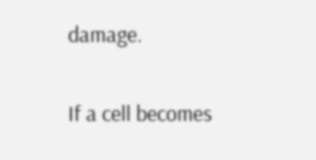damage.

If a cell becomes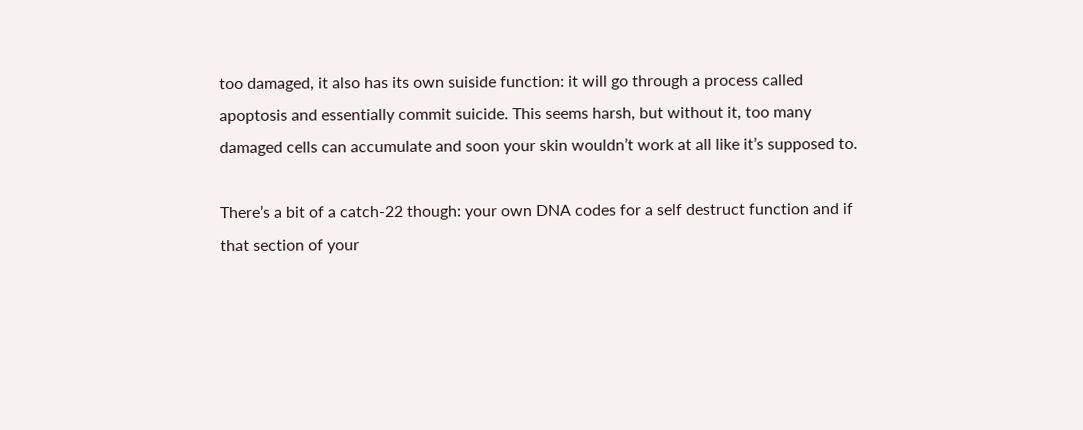too damaged, it also has its own suiside function: it will go through a process called apoptosis and essentially commit suicide. This seems harsh, but without it, too many damaged cells can accumulate and soon your skin wouldn’t work at all like it’s supposed to.

There’s a bit of a catch-22 though: your own DNA codes for a self destruct function and if that section of your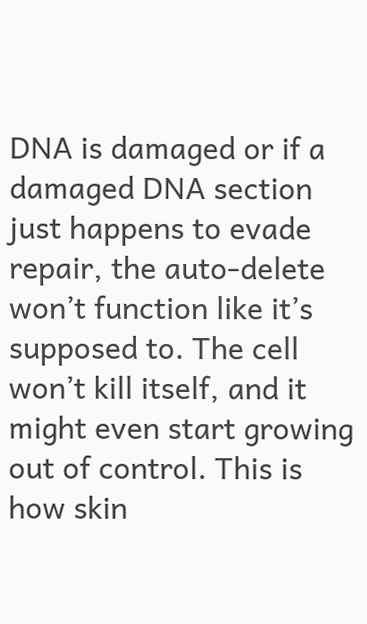DNA is damaged or if a damaged DNA section just happens to evade repair, the auto-delete won’t function like it’s supposed to. The cell won’t kill itself, and it might even start growing out of control. This is how skin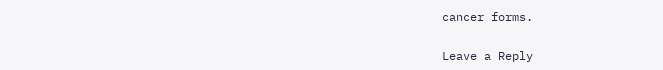cancer forms.


Leave a Reply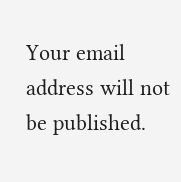Your email address will not be published.